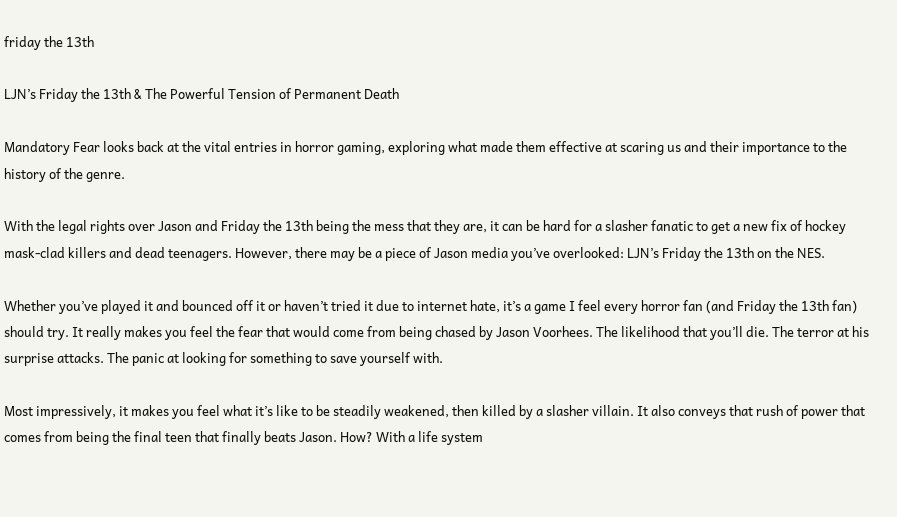friday the 13th

LJN’s Friday the 13th & The Powerful Tension of Permanent Death

Mandatory Fear looks back at the vital entries in horror gaming, exploring what made them effective at scaring us and their importance to the history of the genre.

With the legal rights over Jason and Friday the 13th being the mess that they are, it can be hard for a slasher fanatic to get a new fix of hockey mask-clad killers and dead teenagers. However, there may be a piece of Jason media you’ve overlooked: LJN’s Friday the 13th on the NES.

Whether you’ve played it and bounced off it or haven’t tried it due to internet hate, it’s a game I feel every horror fan (and Friday the 13th fan) should try. It really makes you feel the fear that would come from being chased by Jason Voorhees. The likelihood that you’ll die. The terror at his surprise attacks. The panic at looking for something to save yourself with.

Most impressively, it makes you feel what it’s like to be steadily weakened, then killed by a slasher villain. It also conveys that rush of power that comes from being the final teen that finally beats Jason. How? With a life system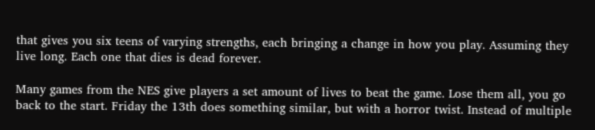that gives you six teens of varying strengths, each bringing a change in how you play. Assuming they live long. Each one that dies is dead forever.

Many games from the NES give players a set amount of lives to beat the game. Lose them all, you go back to the start. Friday the 13th does something similar, but with a horror twist. Instead of multiple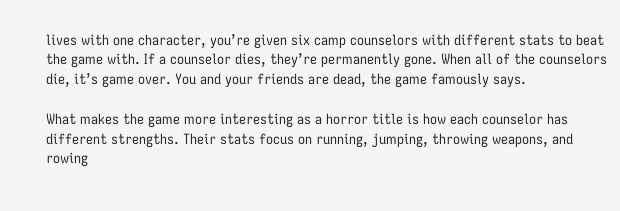lives with one character, you’re given six camp counselors with different stats to beat the game with. If a counselor dies, they’re permanently gone. When all of the counselors die, it’s game over. You and your friends are dead, the game famously says.

What makes the game more interesting as a horror title is how each counselor has different strengths. Their stats focus on running, jumping, throwing weapons, and rowing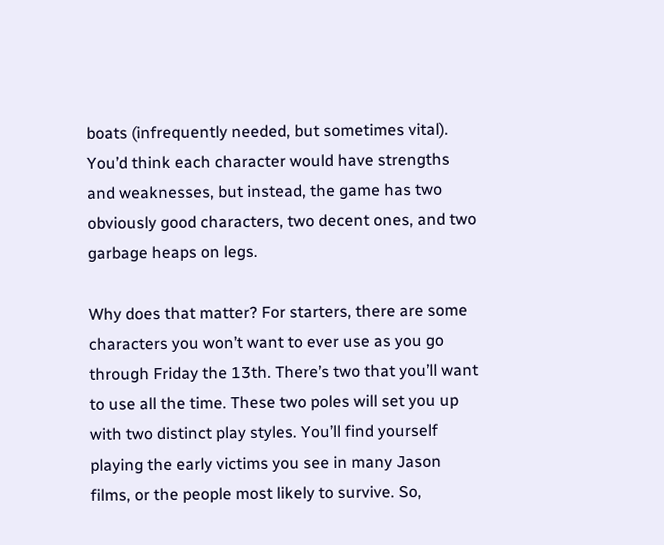boats (infrequently needed, but sometimes vital). You’d think each character would have strengths and weaknesses, but instead, the game has two obviously good characters, two decent ones, and two garbage heaps on legs.

Why does that matter? For starters, there are some characters you won’t want to ever use as you go through Friday the 13th. There’s two that you’ll want to use all the time. These two poles will set you up with two distinct play styles. You’ll find yourself playing the early victims you see in many Jason films, or the people most likely to survive. So,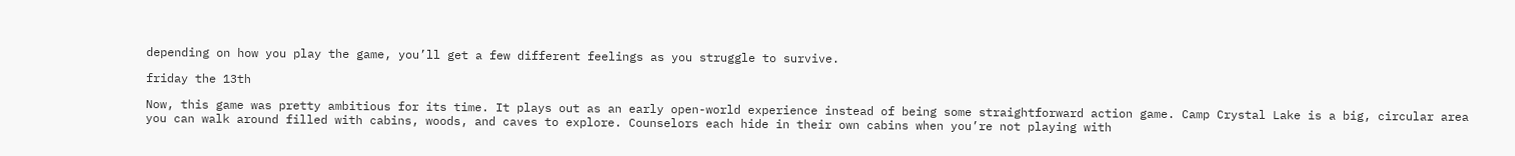depending on how you play the game, you’ll get a few different feelings as you struggle to survive.

friday the 13th

Now, this game was pretty ambitious for its time. It plays out as an early open-world experience instead of being some straightforward action game. Camp Crystal Lake is a big, circular area you can walk around filled with cabins, woods, and caves to explore. Counselors each hide in their own cabins when you’re not playing with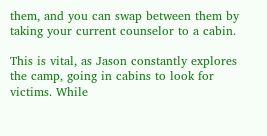them, and you can swap between them by taking your current counselor to a cabin.

This is vital, as Jason constantly explores the camp, going in cabins to look for victims. While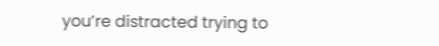you’re distracted trying to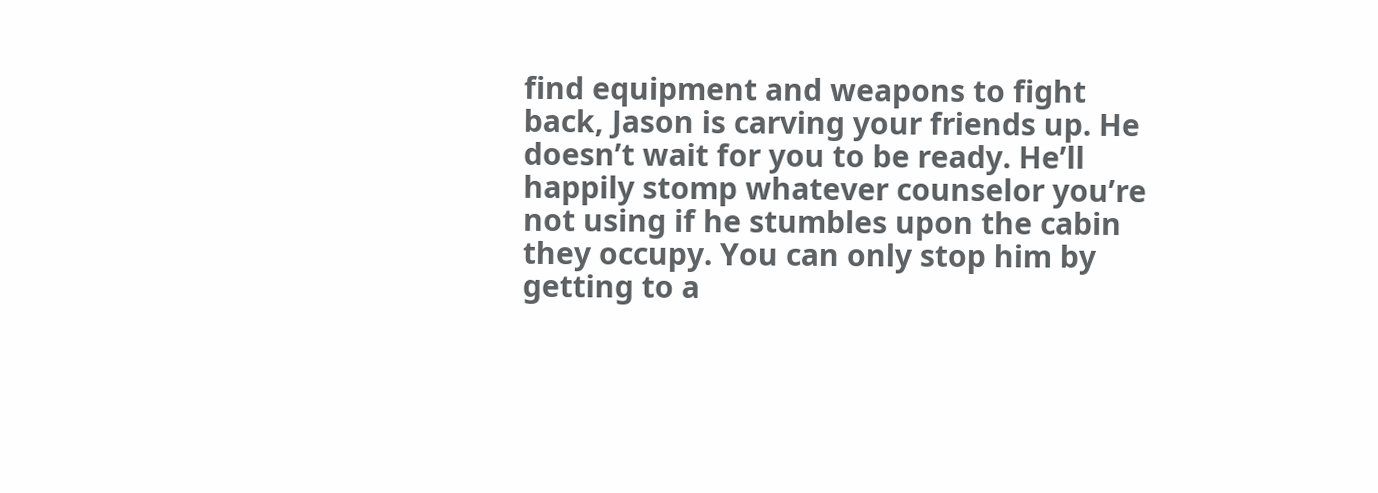find equipment and weapons to fight back, Jason is carving your friends up. He doesn’t wait for you to be ready. He’ll happily stomp whatever counselor you’re not using if he stumbles upon the cabin they occupy. You can only stop him by getting to a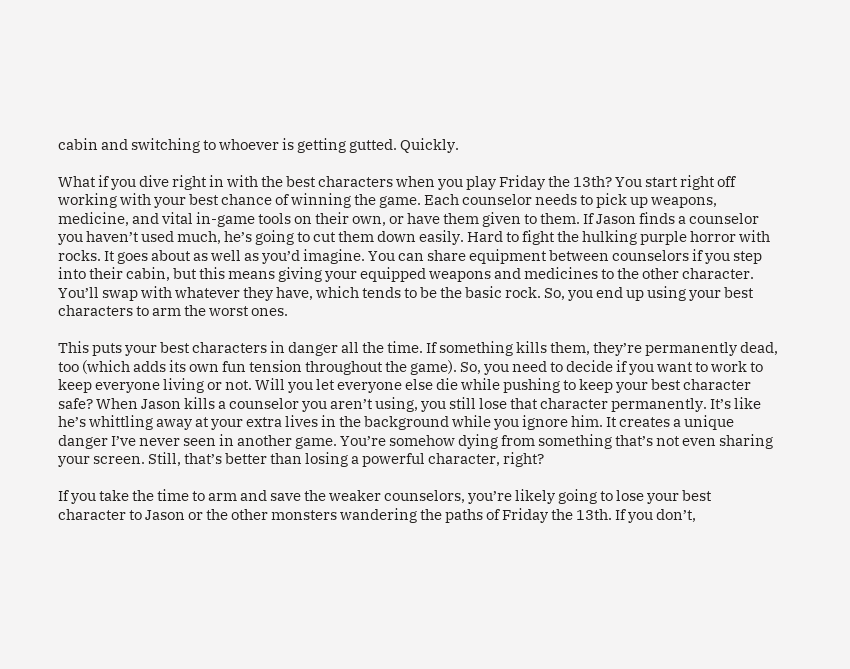cabin and switching to whoever is getting gutted. Quickly.

What if you dive right in with the best characters when you play Friday the 13th? You start right off working with your best chance of winning the game. Each counselor needs to pick up weapons, medicine, and vital in-game tools on their own, or have them given to them. If Jason finds a counselor you haven’t used much, he’s going to cut them down easily. Hard to fight the hulking purple horror with rocks. It goes about as well as you’d imagine. You can share equipment between counselors if you step into their cabin, but this means giving your equipped weapons and medicines to the other character. You’ll swap with whatever they have, which tends to be the basic rock. So, you end up using your best characters to arm the worst ones.

This puts your best characters in danger all the time. If something kills them, they’re permanently dead, too (which adds its own fun tension throughout the game). So, you need to decide if you want to work to keep everyone living or not. Will you let everyone else die while pushing to keep your best character safe? When Jason kills a counselor you aren’t using, you still lose that character permanently. It’s like he’s whittling away at your extra lives in the background while you ignore him. It creates a unique danger I’ve never seen in another game. You’re somehow dying from something that’s not even sharing your screen. Still, that’s better than losing a powerful character, right?

If you take the time to arm and save the weaker counselors, you’re likely going to lose your best character to Jason or the other monsters wandering the paths of Friday the 13th. If you don’t,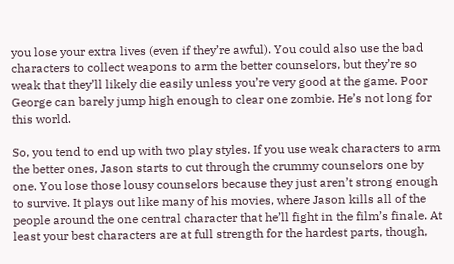you lose your extra lives (even if they’re awful). You could also use the bad characters to collect weapons to arm the better counselors, but they’re so weak that they’ll likely die easily unless you’re very good at the game. Poor George can barely jump high enough to clear one zombie. He’s not long for this world.

So, you tend to end up with two play styles. If you use weak characters to arm the better ones, Jason starts to cut through the crummy counselors one by one. You lose those lousy counselors because they just aren’t strong enough to survive. It plays out like many of his movies, where Jason kills all of the people around the one central character that he’ll fight in the film’s finale. At least your best characters are at full strength for the hardest parts, though,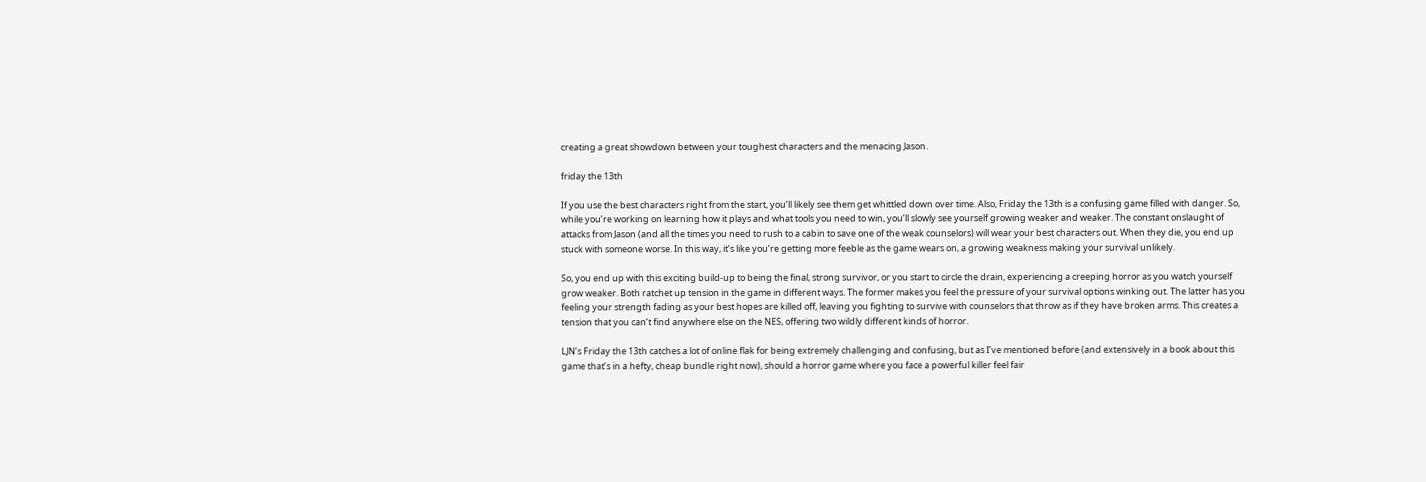creating a great showdown between your toughest characters and the menacing Jason.

friday the 13th

If you use the best characters right from the start, you’ll likely see them get whittled down over time. Also, Friday the 13th is a confusing game filled with danger. So, while you’re working on learning how it plays and what tools you need to win, you’ll slowly see yourself growing weaker and weaker. The constant onslaught of attacks from Jason (and all the times you need to rush to a cabin to save one of the weak counselors) will wear your best characters out. When they die, you end up stuck with someone worse. In this way, it’s like you’re getting more feeble as the game wears on, a growing weakness making your survival unlikely.

So, you end up with this exciting build-up to being the final, strong survivor, or you start to circle the drain, experiencing a creeping horror as you watch yourself grow weaker. Both ratchet up tension in the game in different ways. The former makes you feel the pressure of your survival options winking out. The latter has you feeling your strength fading as your best hopes are killed off, leaving you fighting to survive with counselors that throw as if they have broken arms. This creates a tension that you can’t find anywhere else on the NES, offering two wildly different kinds of horror.

LJN’s Friday the 13th catches a lot of online flak for being extremely challenging and confusing, but as I’ve mentioned before (and extensively in a book about this game that’s in a hefty, cheap bundle right now), should a horror game where you face a powerful killer feel fair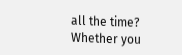all the time? Whether you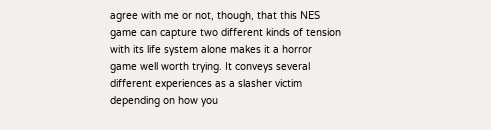agree with me or not, though, that this NES game can capture two different kinds of tension with its life system alone makes it a horror game well worth trying. It conveys several different experiences as a slasher victim depending on how you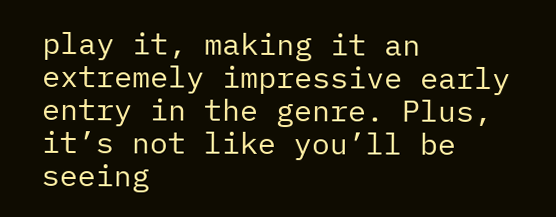play it, making it an extremely impressive early entry in the genre. Plus, it’s not like you’ll be seeing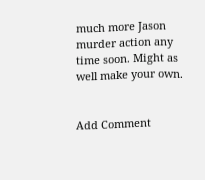much more Jason murder action any time soon. Might as well make your own.


Add Comment